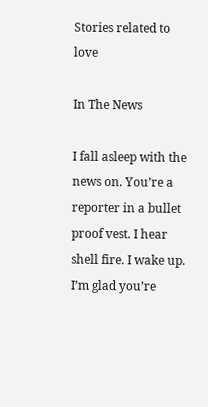Stories related to love

In The News

I fall asleep with the news on. You’re a reporter in a bullet proof vest. I hear shell fire. I wake up. I’m glad you’re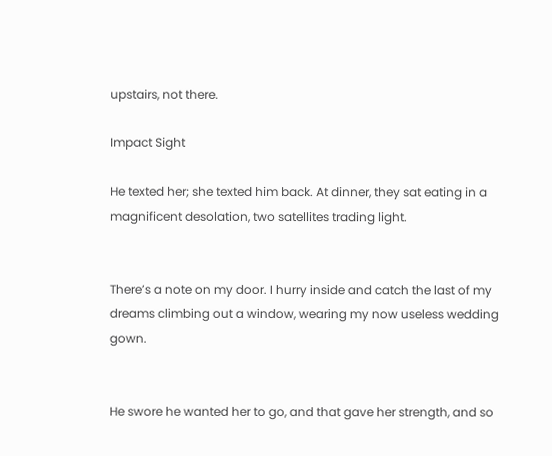upstairs, not there.

Impact Sight

He texted her; she texted him back. At dinner, they sat eating in a magnificent desolation, two satellites trading light.


There’s a note on my door. I hurry inside and catch the last of my dreams climbing out a window, wearing my now useless wedding gown.


He swore he wanted her to go, and that gave her strength, and so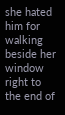she hated him for walking beside her window right to the end of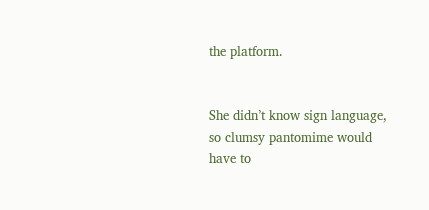the platform.


She didn’t know sign language, so clumsy pantomime would have to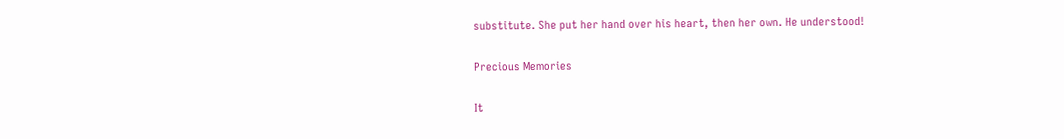substitute. She put her hand over his heart, then her own. He understood!

Precious Memories

It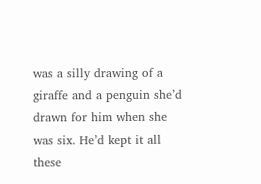was a silly drawing of a giraffe and a penguin she’d drawn for him when she was six. He’d kept it all these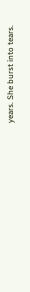years. She burst into tears.